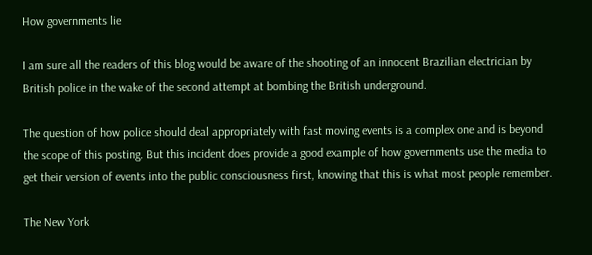How governments lie

I am sure all the readers of this blog would be aware of the shooting of an innocent Brazilian electrician by British police in the wake of the second attempt at bombing the British underground.

The question of how police should deal appropriately with fast moving events is a complex one and is beyond the scope of this posting. But this incident does provide a good example of how governments use the media to get their version of events into the public consciousness first, knowing that this is what most people remember.

The New York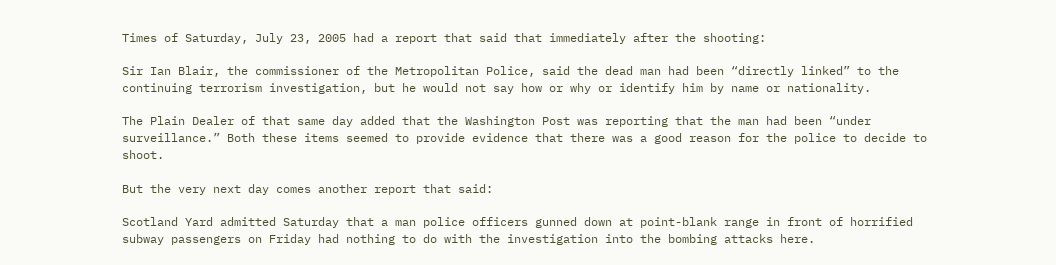Times of Saturday, July 23, 2005 had a report that said that immediately after the shooting:

Sir Ian Blair, the commissioner of the Metropolitan Police, said the dead man had been “directly linked” to the continuing terrorism investigation, but he would not say how or why or identify him by name or nationality.

The Plain Dealer of that same day added that the Washington Post was reporting that the man had been “under surveillance.” Both these items seemed to provide evidence that there was a good reason for the police to decide to shoot.

But the very next day comes another report that said:

Scotland Yard admitted Saturday that a man police officers gunned down at point-blank range in front of horrified subway passengers on Friday had nothing to do with the investigation into the bombing attacks here.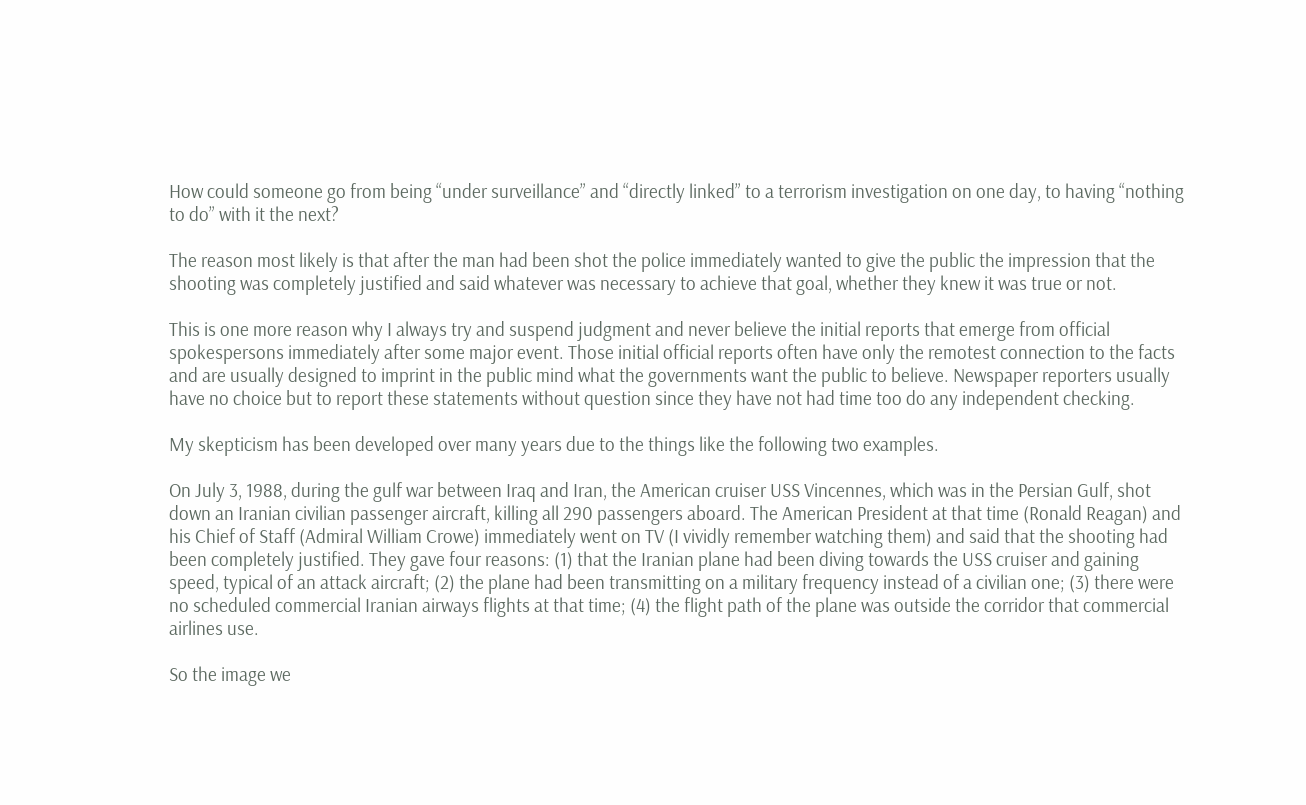How could someone go from being “under surveillance” and “directly linked” to a terrorism investigation on one day, to having “nothing to do” with it the next?

The reason most likely is that after the man had been shot the police immediately wanted to give the public the impression that the shooting was completely justified and said whatever was necessary to achieve that goal, whether they knew it was true or not.

This is one more reason why I always try and suspend judgment and never believe the initial reports that emerge from official spokespersons immediately after some major event. Those initial official reports often have only the remotest connection to the facts and are usually designed to imprint in the public mind what the governments want the public to believe. Newspaper reporters usually have no choice but to report these statements without question since they have not had time too do any independent checking.

My skepticism has been developed over many years due to the things like the following two examples.

On July 3, 1988, during the gulf war between Iraq and Iran, the American cruiser USS Vincennes, which was in the Persian Gulf, shot down an Iranian civilian passenger aircraft, killing all 290 passengers aboard. The American President at that time (Ronald Reagan) and his Chief of Staff (Admiral William Crowe) immediately went on TV (I vividly remember watching them) and said that the shooting had been completely justified. They gave four reasons: (1) that the Iranian plane had been diving towards the USS cruiser and gaining speed, typical of an attack aircraft; (2) the plane had been transmitting on a military frequency instead of a civilian one; (3) there were no scheduled commercial Iranian airways flights at that time; (4) the flight path of the plane was outside the corridor that commercial airlines use.

So the image we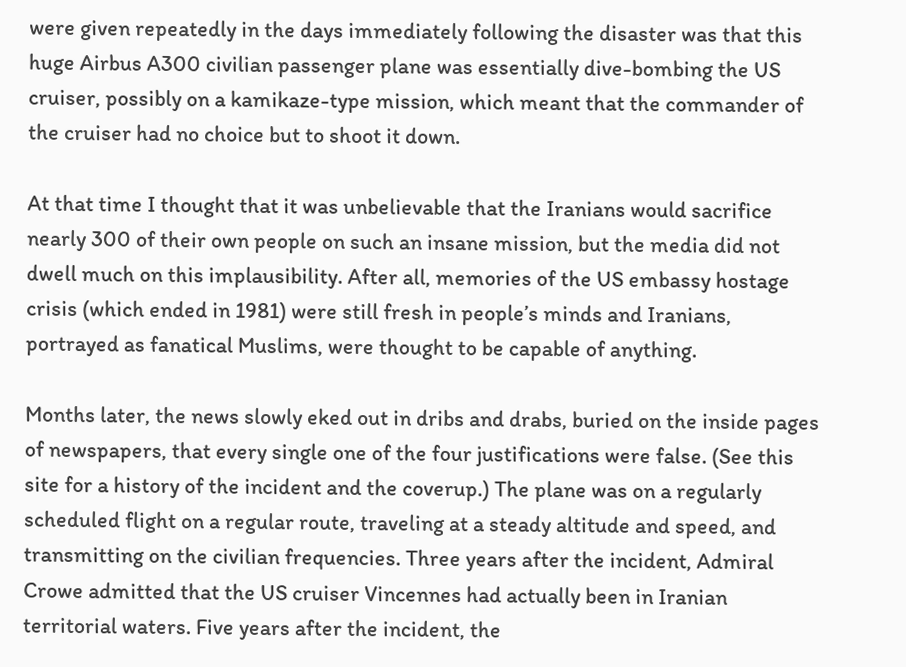were given repeatedly in the days immediately following the disaster was that this huge Airbus A300 civilian passenger plane was essentially dive-bombing the US cruiser, possibly on a kamikaze-type mission, which meant that the commander of the cruiser had no choice but to shoot it down.

At that time I thought that it was unbelievable that the Iranians would sacrifice nearly 300 of their own people on such an insane mission, but the media did not dwell much on this implausibility. After all, memories of the US embassy hostage crisis (which ended in 1981) were still fresh in people’s minds and Iranians, portrayed as fanatical Muslims, were thought to be capable of anything.

Months later, the news slowly eked out in dribs and drabs, buried on the inside pages of newspapers, that every single one of the four justifications were false. (See this site for a history of the incident and the coverup.) The plane was on a regularly scheduled flight on a regular route, traveling at a steady altitude and speed, and transmitting on the civilian frequencies. Three years after the incident, Admiral Crowe admitted that the US cruiser Vincennes had actually been in Iranian territorial waters. Five years after the incident, the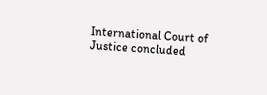International Court of Justice concluded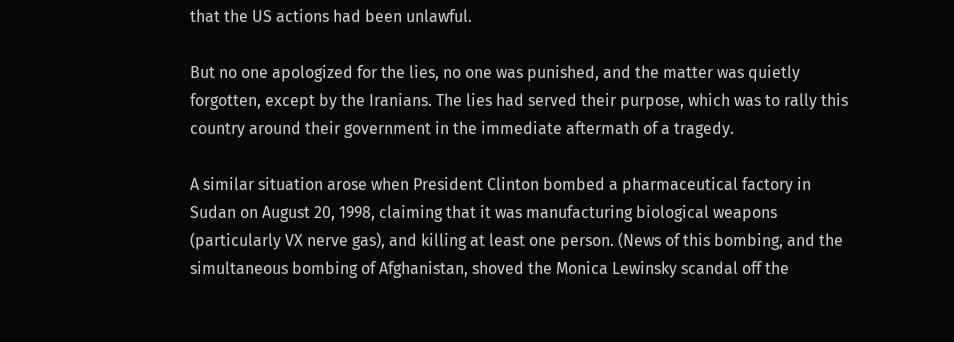that the US actions had been unlawful.

But no one apologized for the lies, no one was punished, and the matter was quietly forgotten, except by the Iranians. The lies had served their purpose, which was to rally this country around their government in the immediate aftermath of a tragedy.

A similar situation arose when President Clinton bombed a pharmaceutical factory in Sudan on August 20, 1998, claiming that it was manufacturing biological weapons (particularly VX nerve gas), and killing at least one person. (News of this bombing, and the simultaneous bombing of Afghanistan, shoved the Monica Lewinsky scandal off the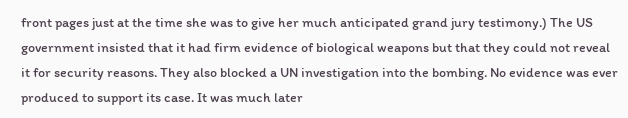front pages just at the time she was to give her much anticipated grand jury testimony.) The US government insisted that it had firm evidence of biological weapons but that they could not reveal it for security reasons. They also blocked a UN investigation into the bombing. No evidence was ever produced to support its case. It was much later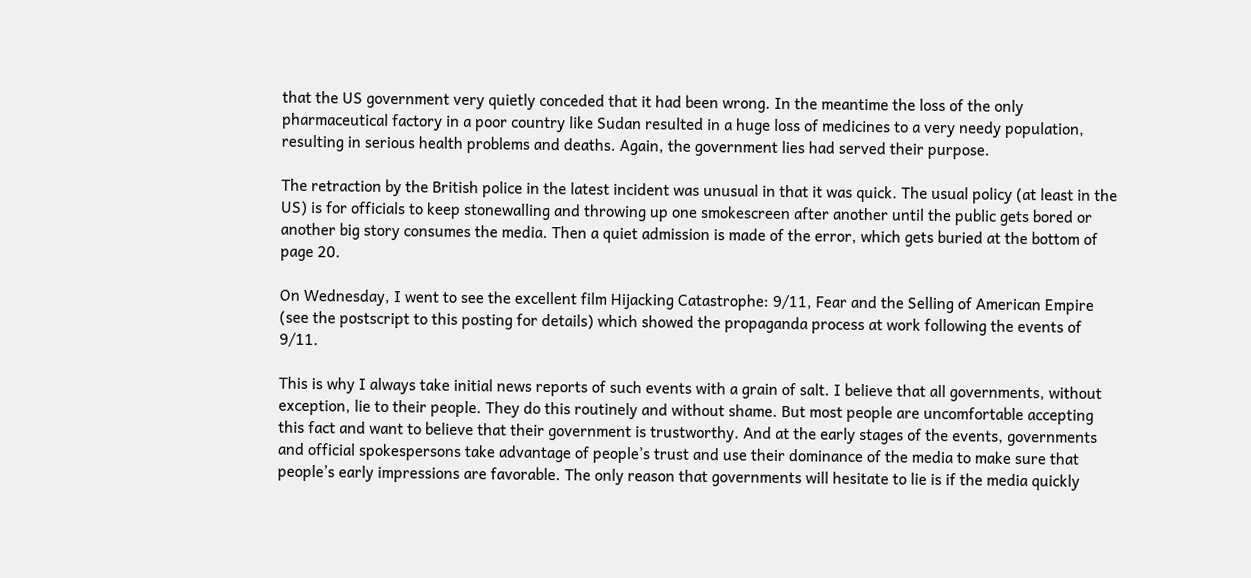that the US government very quietly conceded that it had been wrong. In the meantime the loss of the only pharmaceutical factory in a poor country like Sudan resulted in a huge loss of medicines to a very needy population, resulting in serious health problems and deaths. Again, the government lies had served their purpose.

The retraction by the British police in the latest incident was unusual in that it was quick. The usual policy (at least in the US) is for officials to keep stonewalling and throwing up one smokescreen after another until the public gets bored or another big story consumes the media. Then a quiet admission is made of the error, which gets buried at the bottom of page 20.

On Wednesday, I went to see the excellent film Hijacking Catastrophe: 9/11, Fear and the Selling of American Empire (see the postscript to this posting for details) which showed the propaganda process at work following the events of 9/11.

This is why I always take initial news reports of such events with a grain of salt. I believe that all governments, without exception, lie to their people. They do this routinely and without shame. But most people are uncomfortable accepting this fact and want to believe that their government is trustworthy. And at the early stages of the events, governments and official spokespersons take advantage of people’s trust and use their dominance of the media to make sure that people’s early impressions are favorable. The only reason that governments will hesitate to lie is if the media quickly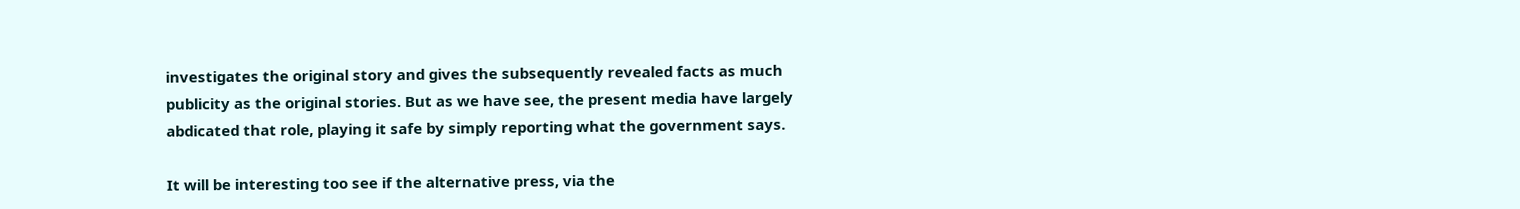investigates the original story and gives the subsequently revealed facts as much publicity as the original stories. But as we have see, the present media have largely abdicated that role, playing it safe by simply reporting what the government says.

It will be interesting too see if the alternative press, via the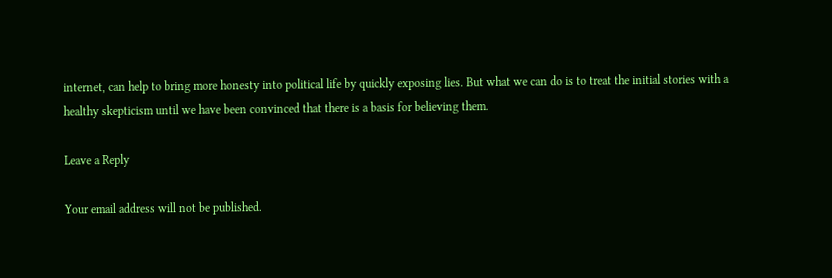internet, can help to bring more honesty into political life by quickly exposing lies. But what we can do is to treat the initial stories with a healthy skepticism until we have been convinced that there is a basis for believing them.

Leave a Reply

Your email address will not be published.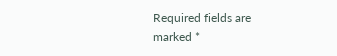Required fields are marked *